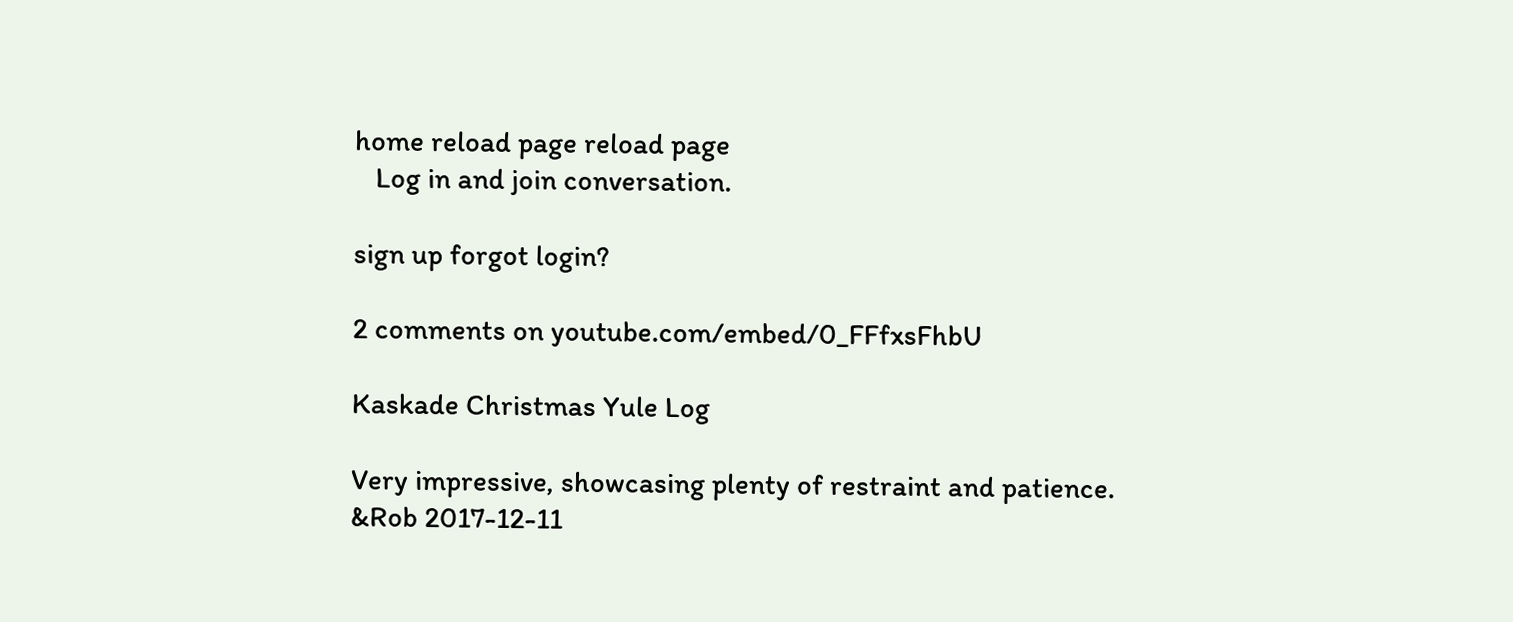home reload page reload page
   Log in and join conversation.

sign up forgot login?

2 comments on youtube.com/embed/0_FFfxsFhbU

Kaskade Christmas Yule Log

Very impressive, showcasing plenty of restraint and patience.
&Rob 2017-12-11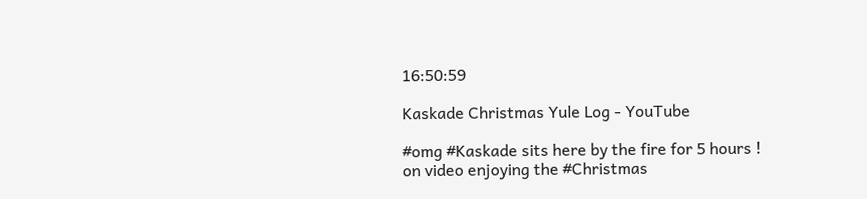16:50:59

Kaskade Christmas Yule Log - YouTube

#omg #Kaskade sits here by the fire for 5 hours ! on video enjoying the #Christmas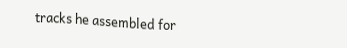tracks he assembled for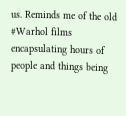us. Reminds me of the old #Warhol films encapsulating hours of people and things being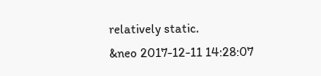relatively static.
&neo 2017-12-11 14:28:07